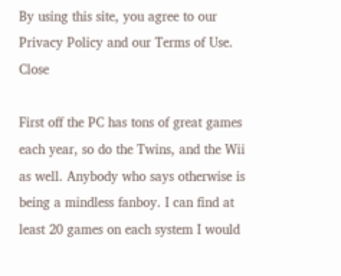By using this site, you agree to our Privacy Policy and our Terms of Use. Close

First off the PC has tons of great games each year, so do the Twins, and the Wii as well. Anybody who says otherwise is being a mindless fanboy. I can find at least 20 games on each system I would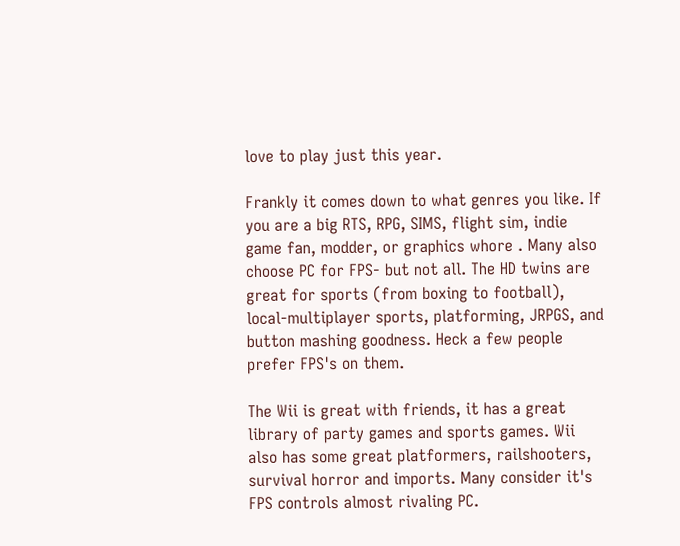love to play just this year.

Frankly it comes down to what genres you like. If you are a big RTS, RPG, SIMS, flight sim, indie game fan, modder, or graphics whore . Many also choose PC for FPS- but not all. The HD twins are great for sports (from boxing to football), local-multiplayer sports, platforming, JRPGS, and button mashing goodness. Heck a few people prefer FPS's on them.

The Wii is great with friends, it has a great library of party games and sports games. Wii also has some great platformers, railshooters, survival horror and imports. Many consider it's FPS controls almost rivaling PC.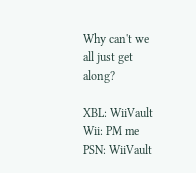Why can't we all just get along?

XBL: WiiVault Wii: PM me  PSN: WiiVault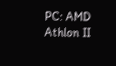PC: AMD Athlon II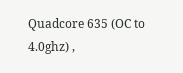Quadcore 635 (OC to 4.0ghz) ,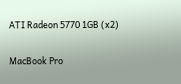ATI Radeon 5770 1GB (x2)

MacBook Pro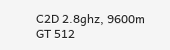C2D 2.8ghz, 9600m GT 512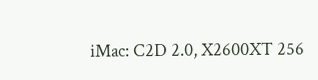iMac: C2D 2.0, X2600XT 256